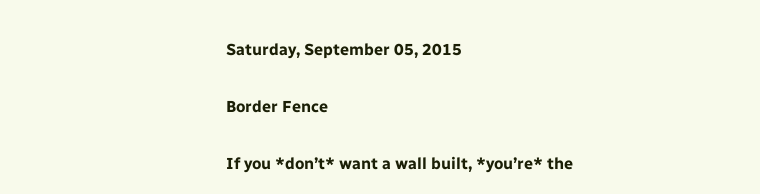Saturday, September 05, 2015

Border Fence

If you *don’t* want a wall built, *you’re* the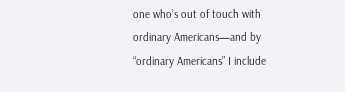one who’s out of touch with ordinary Americans—and by “ordinary Americans” I include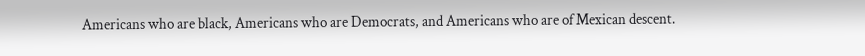Americans who are black, Americans who are Democrats, and Americans who are of Mexican descent.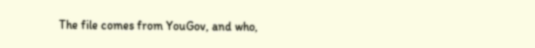The file comes from YouGov, and who,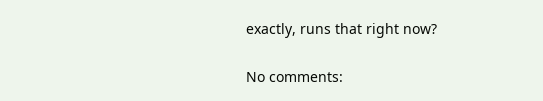exactly, runs that right now?

No comments: